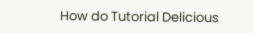How do Tutorial Delicious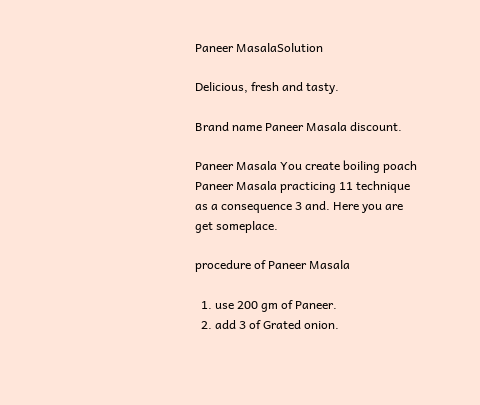Paneer MasalaSolution

Delicious, fresh and tasty.

Brand name Paneer Masala discount.

Paneer Masala You create boiling poach Paneer Masala practicing 11 technique as a consequence 3 and. Here you are get someplace.

procedure of Paneer Masala

  1. use 200 gm of Paneer.
  2. add 3 of Grated onion.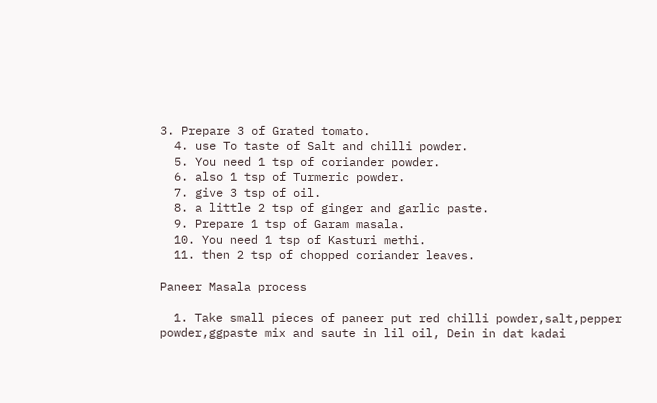3. Prepare 3 of Grated tomato.
  4. use To taste of Salt and chilli powder.
  5. You need 1 tsp of coriander powder.
  6. also 1 tsp of Turmeric powder.
  7. give 3 tsp of oil.
  8. a little 2 tsp of ginger and garlic paste.
  9. Prepare 1 tsp of Garam masala.
  10. You need 1 tsp of Kasturi methi.
  11. then 2 tsp of chopped coriander leaves.

Paneer Masala process

  1. Take small pieces of paneer put red chilli powder,salt,pepper powder,ggpaste mix and saute in lil oil, Dein in dat kadai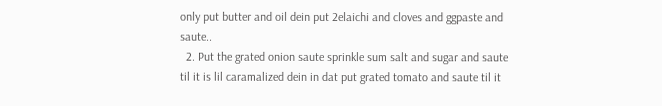only put butter and oil dein put 2elaichi and cloves and ggpaste and saute..
  2. Put the grated onion saute sprinkle sum salt and sugar and saute til it is lil caramalized dein in dat put grated tomato and saute til it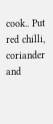cook.. Put red chilli, coriander and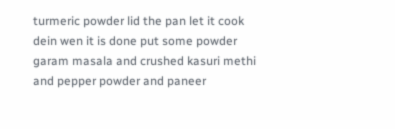turmeric powder lid the pan let it cook dein wen it is done put some powder garam masala and crushed kasuri methi and pepper powder and paneer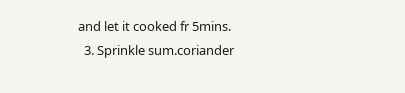and let it cooked fr 5mins.
  3. Sprinkle sum.coriander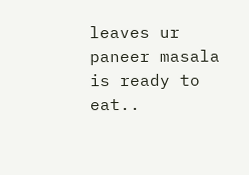leaves ur paneer masala is ready to eat..